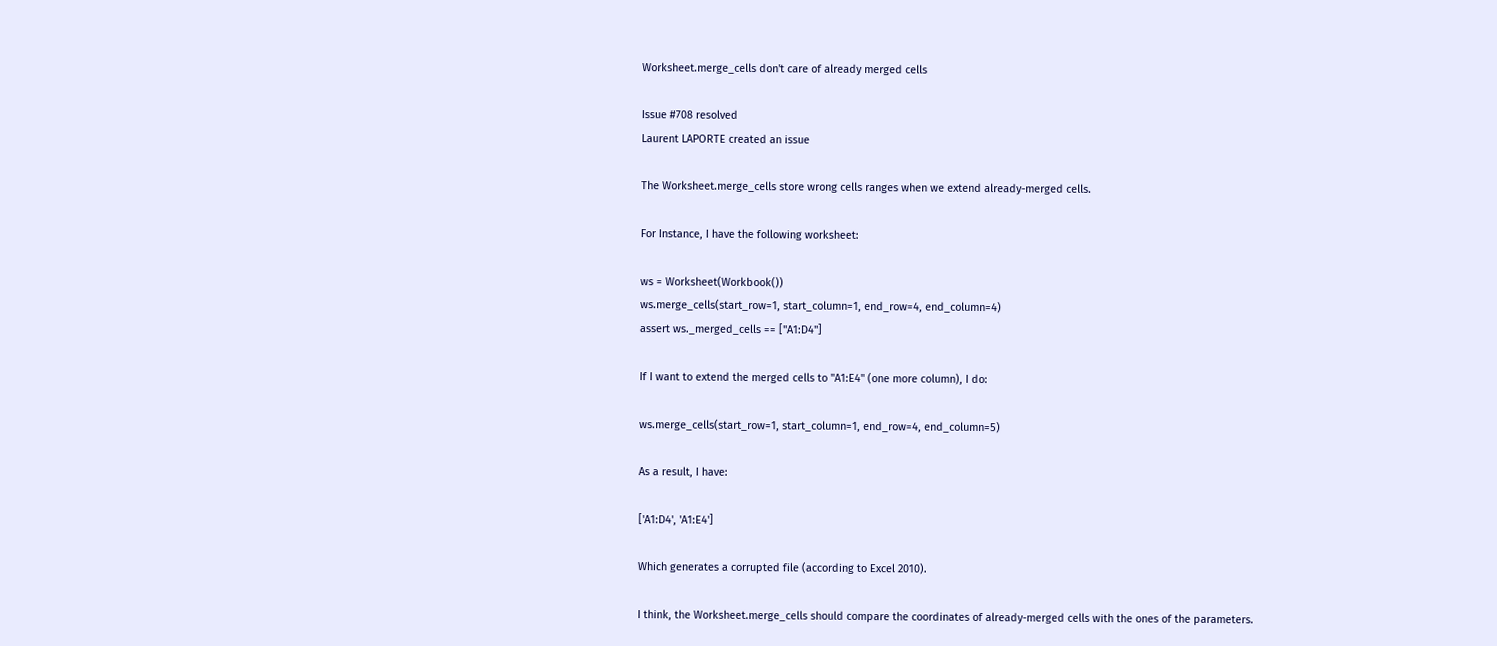Worksheet.merge_cells don't care of already merged cells

Issue #708 resolved
Laurent LAPORTE created an issue

The Worksheet.merge_cells store wrong cells ranges when we extend already-merged cells.

For Instance, I have the following worksheet:

ws = Worksheet(Workbook())
ws.merge_cells(start_row=1, start_column=1, end_row=4, end_column=4)
assert ws._merged_cells == ["A1:D4"]

If I want to extend the merged cells to "A1:E4" (one more column), I do:

ws.merge_cells(start_row=1, start_column=1, end_row=4, end_column=5)

As a result, I have:

['A1:D4', 'A1:E4']

Which generates a corrupted file (according to Excel 2010).

I think, the Worksheet.merge_cells should compare the coordinates of already-merged cells with the ones of the parameters.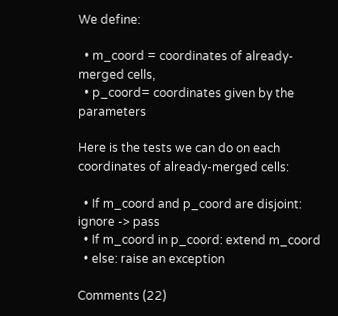We define:

  • m_coord = coordinates of already-merged cells,
  • p_coord= coordinates given by the parameters

Here is the tests we can do on each coordinates of already-merged cells:

  • If m_coord and p_coord are disjoint: ignore -> pass
  • If m_coord in p_coord: extend m_coord
  • else: raise an exception

Comments (22)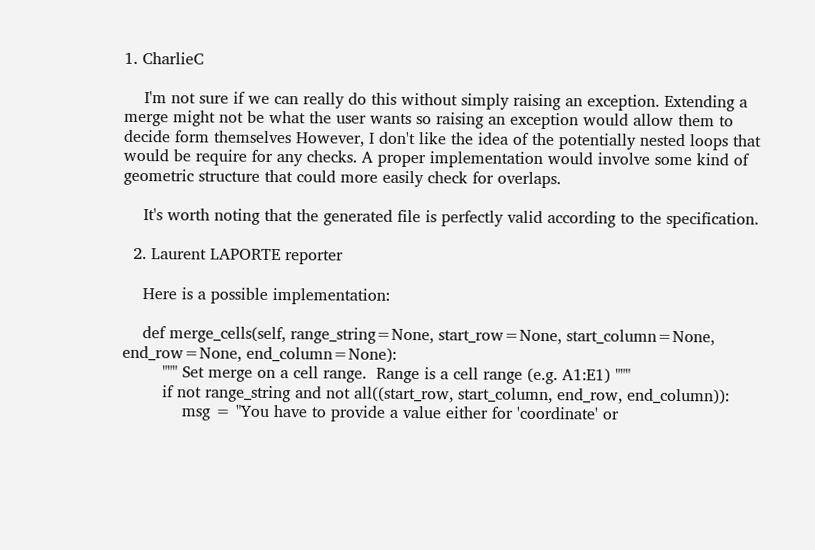1. CharlieC

    I'm not sure if we can really do this without simply raising an exception. Extending a merge might not be what the user wants so raising an exception would allow them to decide form themselves However, I don't like the idea of the potentially nested loops that would be require for any checks. A proper implementation would involve some kind of geometric structure that could more easily check for overlaps.

    It's worth noting that the generated file is perfectly valid according to the specification.

  2. Laurent LAPORTE reporter

    Here is a possible implementation:

    def merge_cells(self, range_string=None, start_row=None, start_column=None, end_row=None, end_column=None):
        """ Set merge on a cell range.  Range is a cell range (e.g. A1:E1) """
        if not range_string and not all((start_row, start_column, end_row, end_column)):
            msg = "You have to provide a value either for 'coordinate' or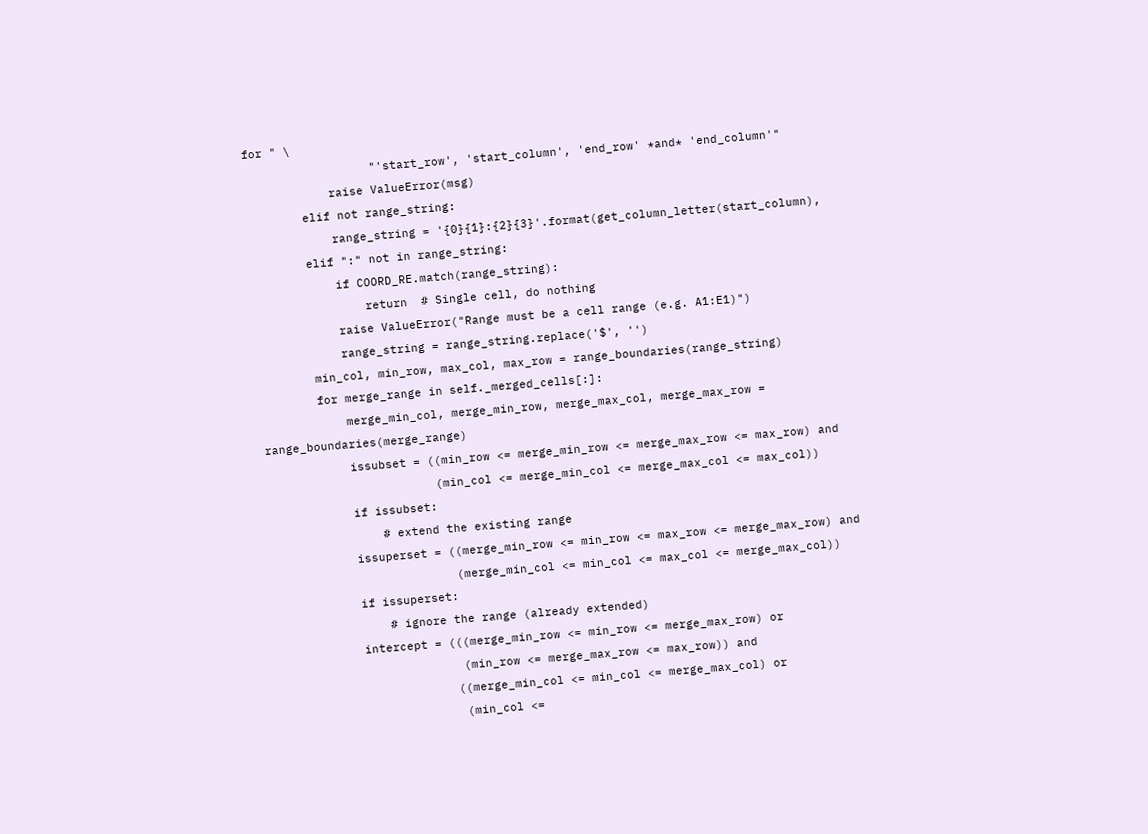for " \
                  "'start_row', 'start_column', 'end_row' *and* 'end_column'"
            raise ValueError(msg)
        elif not range_string:
            range_string = '{0}{1}:{2}{3}'.format(get_column_letter(start_column),
        elif ":" not in range_string:
            if COORD_RE.match(range_string):
                return  # Single cell, do nothing
            raise ValueError("Range must be a cell range (e.g. A1:E1)")
            range_string = range_string.replace('$', '')
        min_col, min_row, max_col, max_row = range_boundaries(range_string)
        for merge_range in self._merged_cells[:]:
            merge_min_col, merge_min_row, merge_max_col, merge_max_row = range_boundaries(merge_range)
            issubset = ((min_row <= merge_min_row <= merge_max_row <= max_row) and
                        (min_col <= merge_min_col <= merge_max_col <= max_col))
            if issubset:
                # extend the existing range
            issuperset = ((merge_min_row <= min_row <= max_row <= merge_max_row) and
                          (merge_min_col <= min_col <= max_col <= merge_max_col))
            if issuperset:
                # ignore the range (already extended)
            intercept = (((merge_min_row <= min_row <= merge_max_row) or
                          (min_row <= merge_max_row <= max_row)) and
                         ((merge_min_col <= min_col <= merge_max_col) or
                          (min_col <=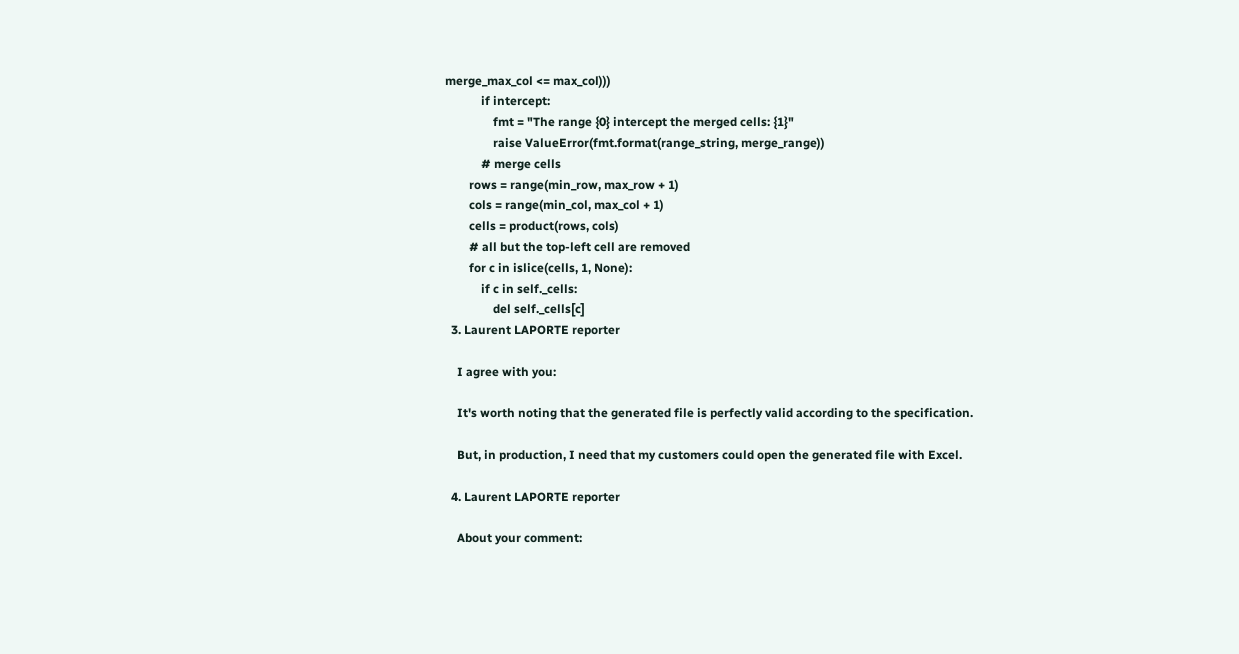merge_max_col <= max_col)))
            if intercept:
                fmt = "The range {0} intercept the merged cells: {1}"
                raise ValueError(fmt.format(range_string, merge_range))
            # merge cells
        rows = range(min_row, max_row + 1)
        cols = range(min_col, max_col + 1)
        cells = product(rows, cols)
        # all but the top-left cell are removed
        for c in islice(cells, 1, None):
            if c in self._cells:
                del self._cells[c]
  3. Laurent LAPORTE reporter

    I agree with you:

    It's worth noting that the generated file is perfectly valid according to the specification.

    But, in production, I need that my customers could open the generated file with Excel.

  4. Laurent LAPORTE reporter

    About your comment: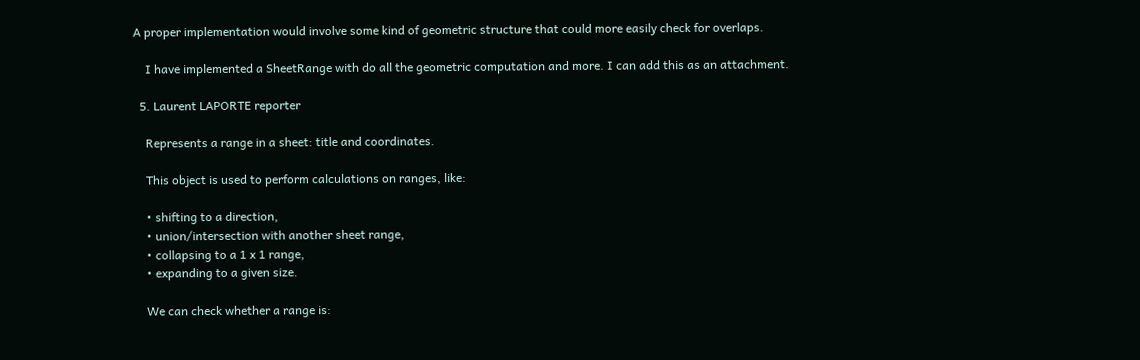A proper implementation would involve some kind of geometric structure that could more easily check for overlaps.

    I have implemented a SheetRange with do all the geometric computation and more. I can add this as an attachment.

  5. Laurent LAPORTE reporter

    Represents a range in a sheet: title and coordinates.

    This object is used to perform calculations on ranges, like:

    • shifting to a direction,
    • union/intersection with another sheet range,
    • collapsing to a 1 x 1 range,
    • expanding to a given size.

    We can check whether a range is: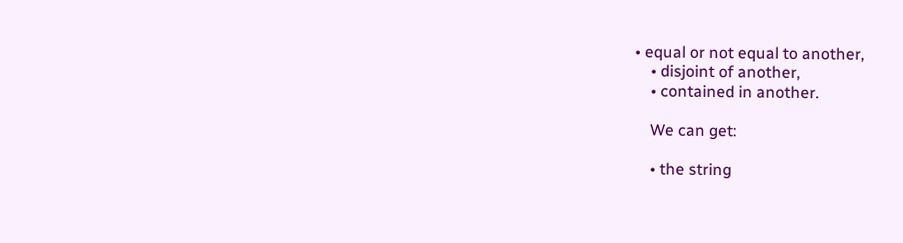• equal or not equal to another,
    • disjoint of another,
    • contained in another.

    We can get:

    • the string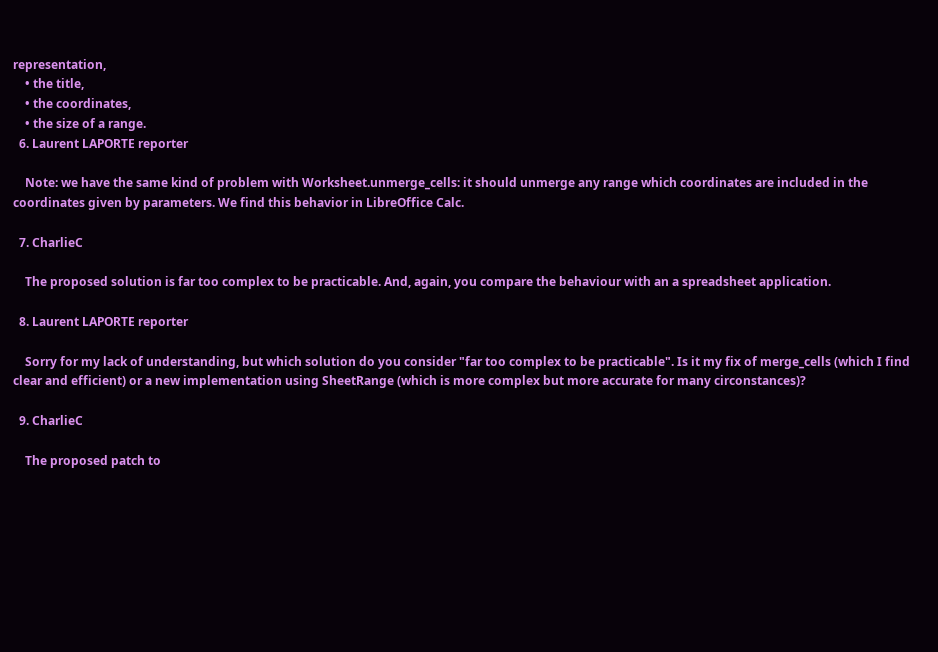representation,
    • the title,
    • the coordinates,
    • the size of a range.
  6. Laurent LAPORTE reporter

    Note: we have the same kind of problem with Worksheet.unmerge_cells: it should unmerge any range which coordinates are included in the coordinates given by parameters. We find this behavior in LibreOffice Calc.

  7. CharlieC

    The proposed solution is far too complex to be practicable. And, again, you compare the behaviour with an a spreadsheet application.

  8. Laurent LAPORTE reporter

    Sorry for my lack of understanding, but which solution do you consider "far too complex to be practicable". Is it my fix of merge_cells (which I find clear and efficient) or a new implementation using SheetRange (which is more complex but more accurate for many circonstances)?

  9. CharlieC

    The proposed patch to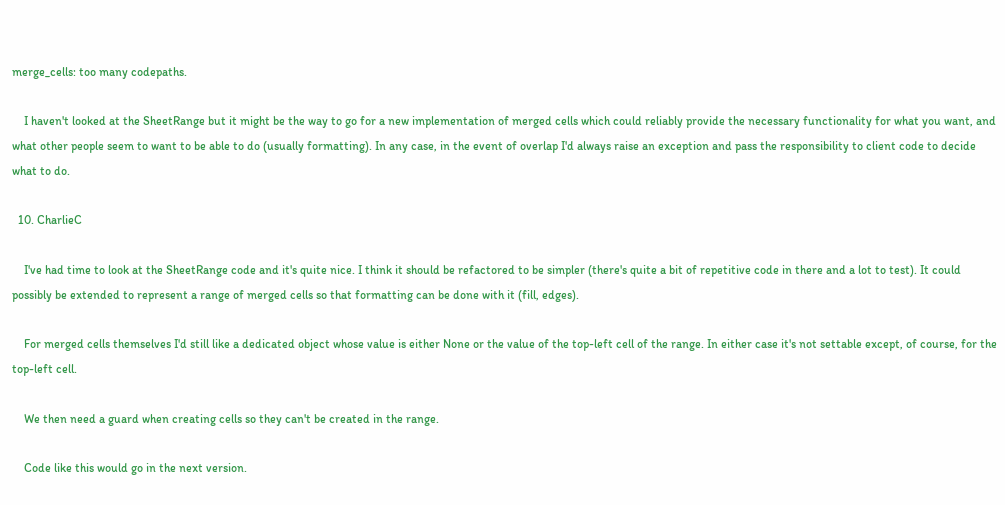merge_cells: too many codepaths.

    I haven't looked at the SheetRange but it might be the way to go for a new implementation of merged cells which could reliably provide the necessary functionality for what you want, and what other people seem to want to be able to do (usually formatting). In any case, in the event of overlap I'd always raise an exception and pass the responsibility to client code to decide what to do.

  10. CharlieC

    I've had time to look at the SheetRange code and it's quite nice. I think it should be refactored to be simpler (there's quite a bit of repetitive code in there and a lot to test). It could possibly be extended to represent a range of merged cells so that formatting can be done with it (fill, edges).

    For merged cells themselves I'd still like a dedicated object whose value is either None or the value of the top-left cell of the range. In either case it's not settable except, of course, for the top-left cell.

    We then need a guard when creating cells so they can't be created in the range.

    Code like this would go in the next version.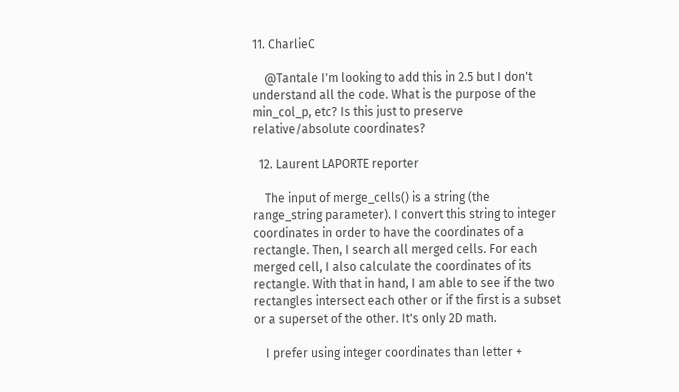11. CharlieC

    @Tantale I'm looking to add this in 2.5 but I don't understand all the code. What is the purpose of the min_col_p, etc? Is this just to preserve relative/absolute coordinates?

  12. Laurent LAPORTE reporter

    The input of merge_cells() is a string (the range_string parameter). I convert this string to integer coordinates in order to have the coordinates of a rectangle. Then, I search all merged cells. For each merged cell, I also calculate the coordinates of its rectangle. With that in hand, I am able to see if the two rectangles intersect each other or if the first is a subset or a superset of the other. It's only 2D math.

    I prefer using integer coordinates than letter +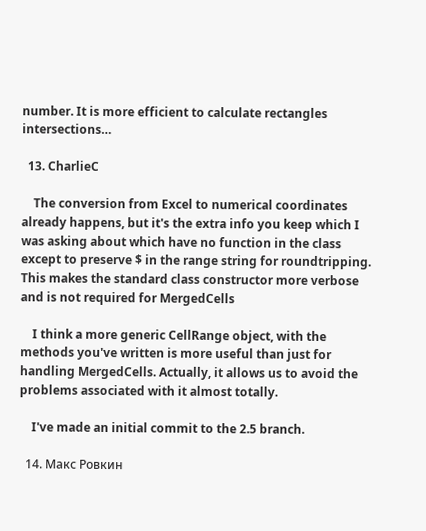number. It is more efficient to calculate rectangles intersections…

  13. CharlieC

    The conversion from Excel to numerical coordinates already happens, but it's the extra info you keep which I was asking about which have no function in the class except to preserve $ in the range string for roundtripping. This makes the standard class constructor more verbose and is not required for MergedCells

    I think a more generic CellRange object, with the methods you've written is more useful than just for handling MergedCells. Actually, it allows us to avoid the problems associated with it almost totally.

    I've made an initial commit to the 2.5 branch.

  14. Макс Ровкин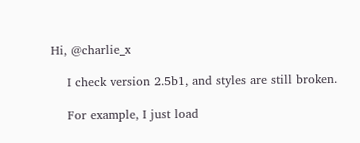Hi, @charlie_x

    I check version 2.5b1, and styles are still broken.

    For example, I just load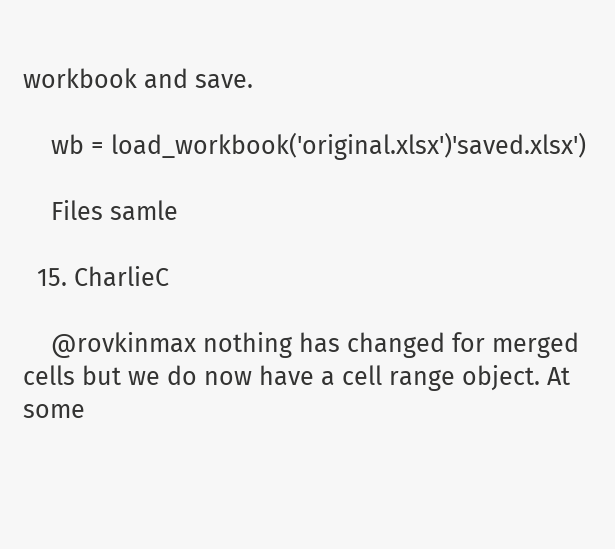workbook and save.

    wb = load_workbook('original.xlsx')'saved.xlsx')

    Files samle

  15. CharlieC

    @rovkinmax nothing has changed for merged cells but we do now have a cell range object. At some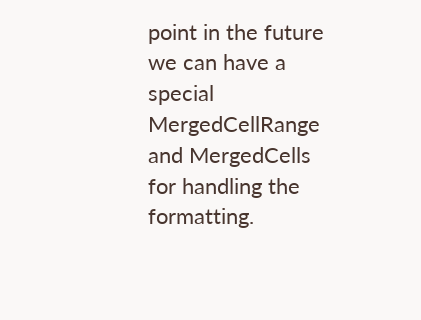point in the future we can have a special MergedCellRange and MergedCells for handling the formatting.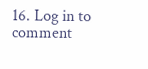16. Log in to comment